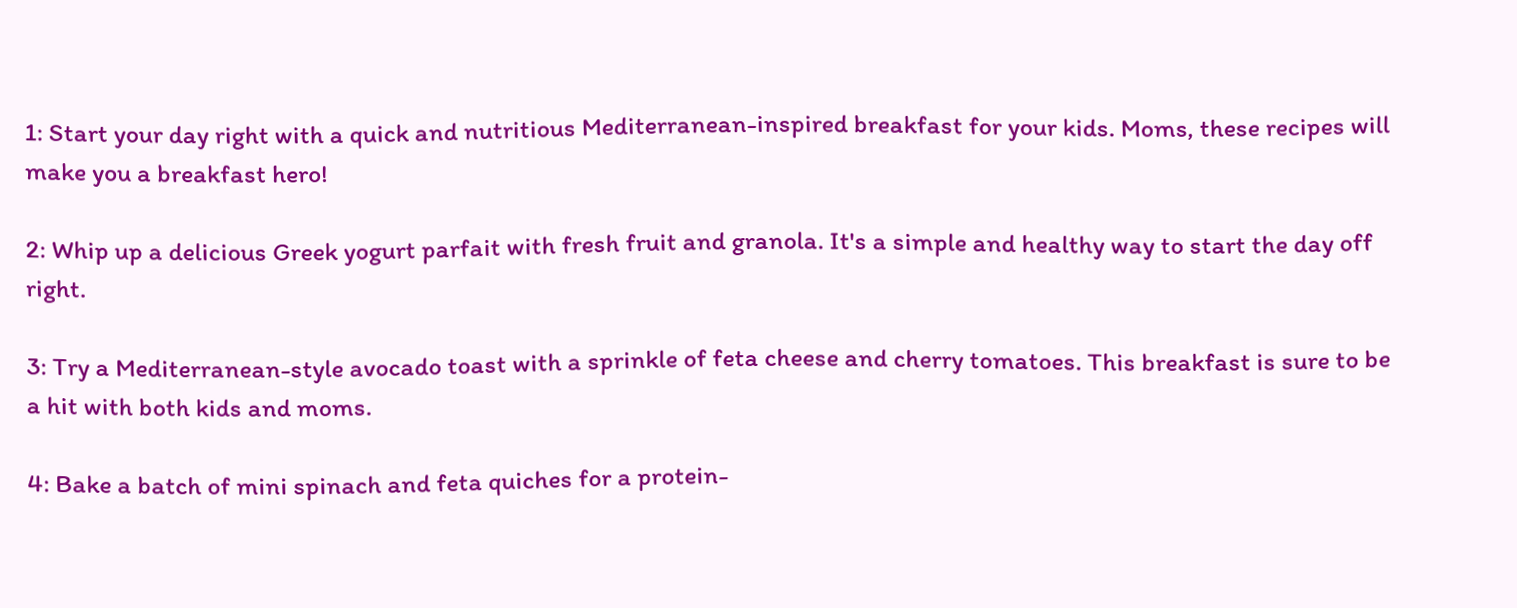1: Start your day right with a quick and nutritious Mediterranean-inspired breakfast for your kids. Moms, these recipes will make you a breakfast hero!

2: Whip up a delicious Greek yogurt parfait with fresh fruit and granola. It's a simple and healthy way to start the day off right.

3: Try a Mediterranean-style avocado toast with a sprinkle of feta cheese and cherry tomatoes. This breakfast is sure to be a hit with both kids and moms.

4: Bake a batch of mini spinach and feta quiches for a protein-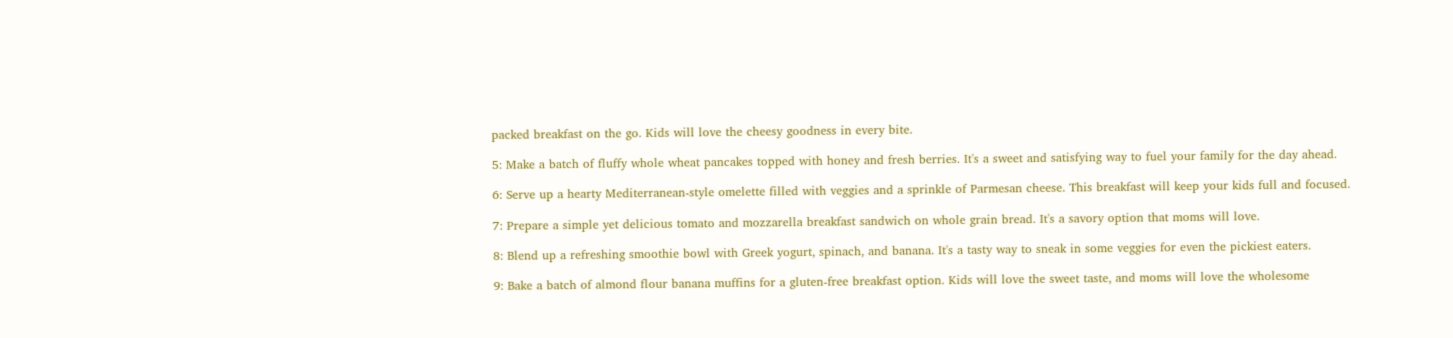packed breakfast on the go. Kids will love the cheesy goodness in every bite.

5: Make a batch of fluffy whole wheat pancakes topped with honey and fresh berries. It's a sweet and satisfying way to fuel your family for the day ahead.

6: Serve up a hearty Mediterranean-style omelette filled with veggies and a sprinkle of Parmesan cheese. This breakfast will keep your kids full and focused.

7: Prepare a simple yet delicious tomato and mozzarella breakfast sandwich on whole grain bread. It's a savory option that moms will love.

8: Blend up a refreshing smoothie bowl with Greek yogurt, spinach, and banana. It's a tasty way to sneak in some veggies for even the pickiest eaters.

9: Bake a batch of almond flour banana muffins for a gluten-free breakfast option. Kids will love the sweet taste, and moms will love the wholesome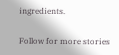ingredients.

Follow for more stories